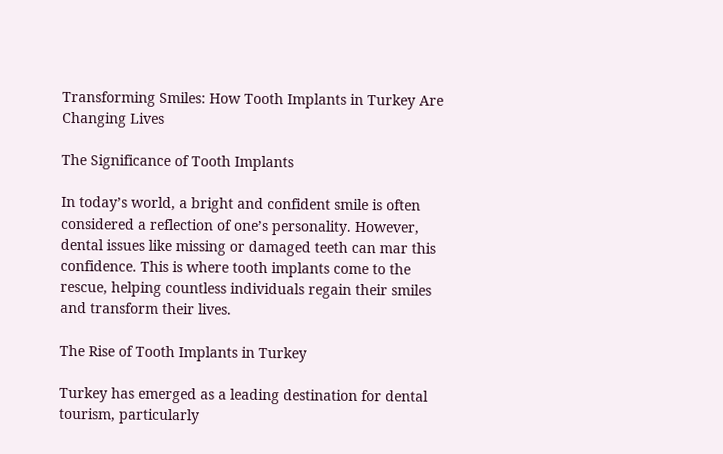Transforming Smiles: How Tooth Implants in Turkey Are Changing Lives

The Significance of Tooth Implants

In today’s world, a bright and confident smile is often considered a reflection of one’s personality. However, dental issues like missing or damaged teeth can mar this confidence. This is where tooth implants come to the rescue, helping countless individuals regain their smiles and transform their lives.

The Rise of Tooth Implants in Turkey

Turkey has emerged as a leading destination for dental tourism, particularly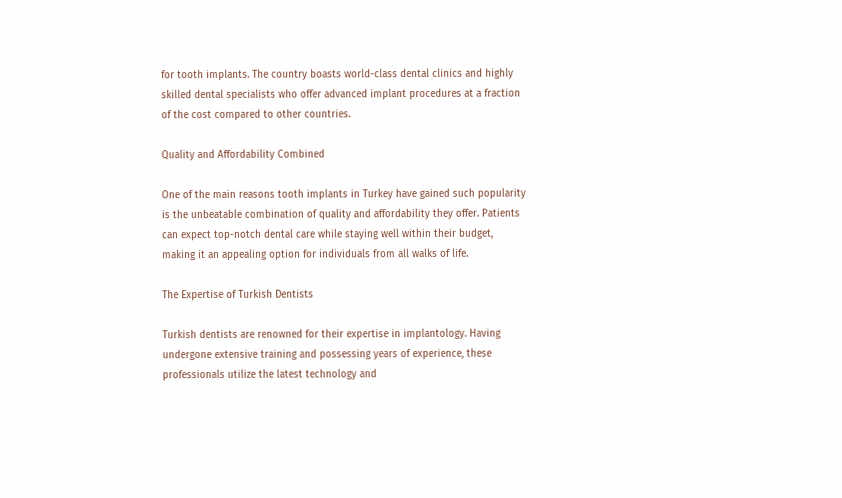for tooth implants. The country boasts world-class dental clinics and highly skilled dental specialists who offer advanced implant procedures at a fraction of the cost compared to other countries.

Quality and Affordability Combined

One of the main reasons tooth implants in Turkey have gained such popularity is the unbeatable combination of quality and affordability they offer. Patients can expect top-notch dental care while staying well within their budget, making it an appealing option for individuals from all walks of life.

The Expertise of Turkish Dentists

Turkish dentists are renowned for their expertise in implantology. Having undergone extensive training and possessing years of experience, these professionals utilize the latest technology and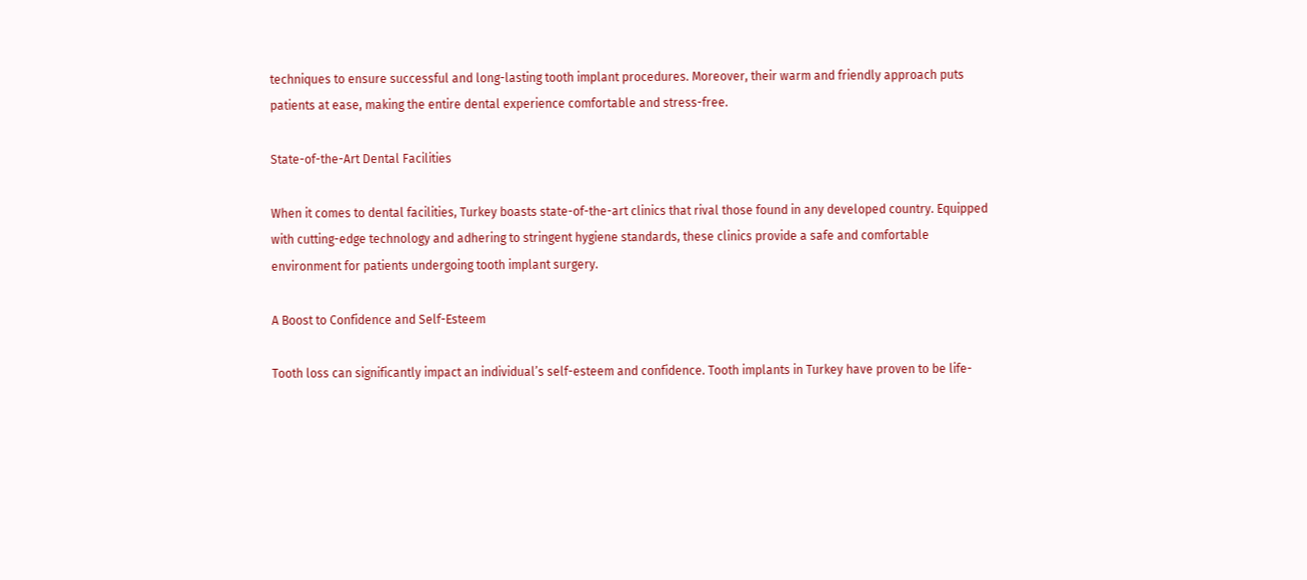techniques to ensure successful and long-lasting tooth implant procedures. Moreover, their warm and friendly approach puts patients at ease, making the entire dental experience comfortable and stress-free.

State-of-the-Art Dental Facilities

When it comes to dental facilities, Turkey boasts state-of-the-art clinics that rival those found in any developed country. Equipped with cutting-edge technology and adhering to stringent hygiene standards, these clinics provide a safe and comfortable environment for patients undergoing tooth implant surgery.

A Boost to Confidence and Self-Esteem

Tooth loss can significantly impact an individual’s self-esteem and confidence. Tooth implants in Turkey have proven to be life-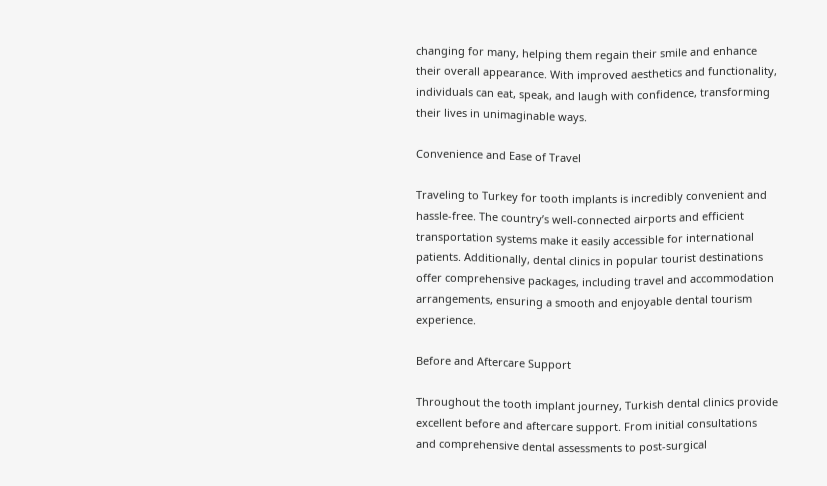changing for many, helping them regain their smile and enhance their overall appearance. With improved aesthetics and functionality, individuals can eat, speak, and laugh with confidence, transforming their lives in unimaginable ways.

Convenience and Ease of Travel

Traveling to Turkey for tooth implants is incredibly convenient and hassle-free. The country’s well-connected airports and efficient transportation systems make it easily accessible for international patients. Additionally, dental clinics in popular tourist destinations offer comprehensive packages, including travel and accommodation arrangements, ensuring a smooth and enjoyable dental tourism experience.

Before and Aftercare Support

Throughout the tooth implant journey, Turkish dental clinics provide excellent before and aftercare support. From initial consultations and comprehensive dental assessments to post-surgical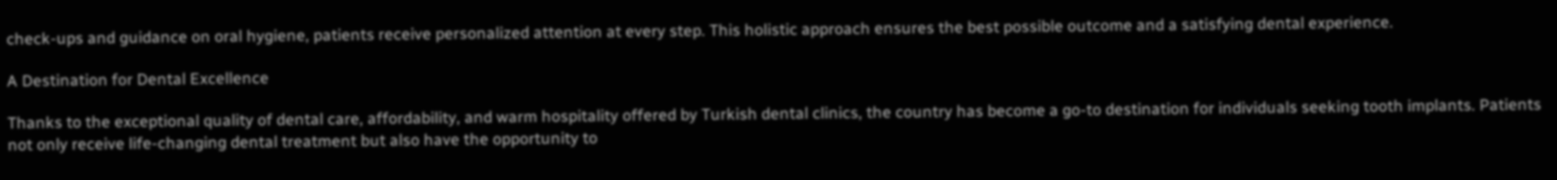check-ups and guidance on oral hygiene, patients receive personalized attention at every step. This holistic approach ensures the best possible outcome and a satisfying dental experience.

A Destination for Dental Excellence

Thanks to the exceptional quality of dental care, affordability, and warm hospitality offered by Turkish dental clinics, the country has become a go-to destination for individuals seeking tooth implants. Patients not only receive life-changing dental treatment but also have the opportunity to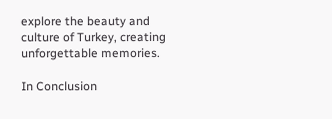explore the beauty and culture of Turkey, creating unforgettable memories.

In Conclusion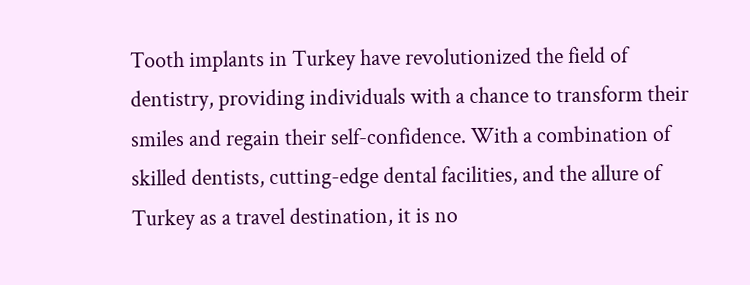Tooth implants in Turkey have revolutionized the field of dentistry, providing individuals with a chance to transform their smiles and regain their self-confidence. With a combination of skilled dentists, cutting-edge dental facilities, and the allure of Turkey as a travel destination, it is no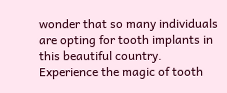wonder that so many individuals are opting for tooth implants in this beautiful country. Experience the magic of tooth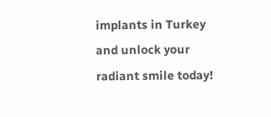implants in Turkey and unlock your radiant smile today!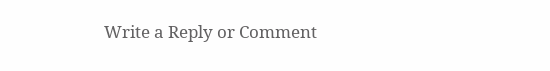Write a Reply or Comment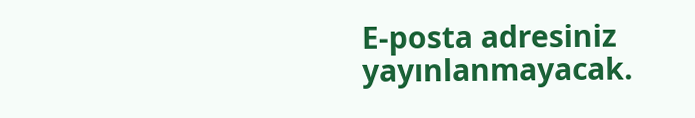E-posta adresiniz yayınlanmayacak.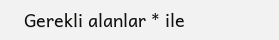Gerekli alanlar * ile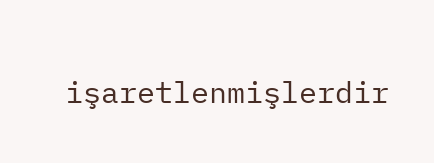işaretlenmişlerdir